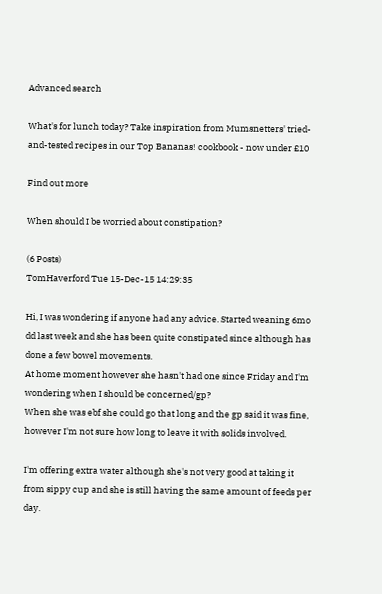Advanced search

What's for lunch today? Take inspiration from Mumsnetters' tried-and-tested recipes in our Top Bananas! cookbook - now under £10

Find out more

When should I be worried about constipation?

(6 Posts)
TomHaverford Tue 15-Dec-15 14:29:35

Hi, I was wondering if anyone had any advice. Started weaning 6mo dd last week and she has been quite constipated since although has done a few bowel movements.
At home moment however she hasn't had one since Friday and I'm wondering when I should be concerned/gp?
When she was ebf she could go that long and the gp said it was fine, however I'm not sure how long to leave it with solids involved.

I'm offering extra water although she's not very good at taking it from sippy cup and she is still having the same amount of feeds per day.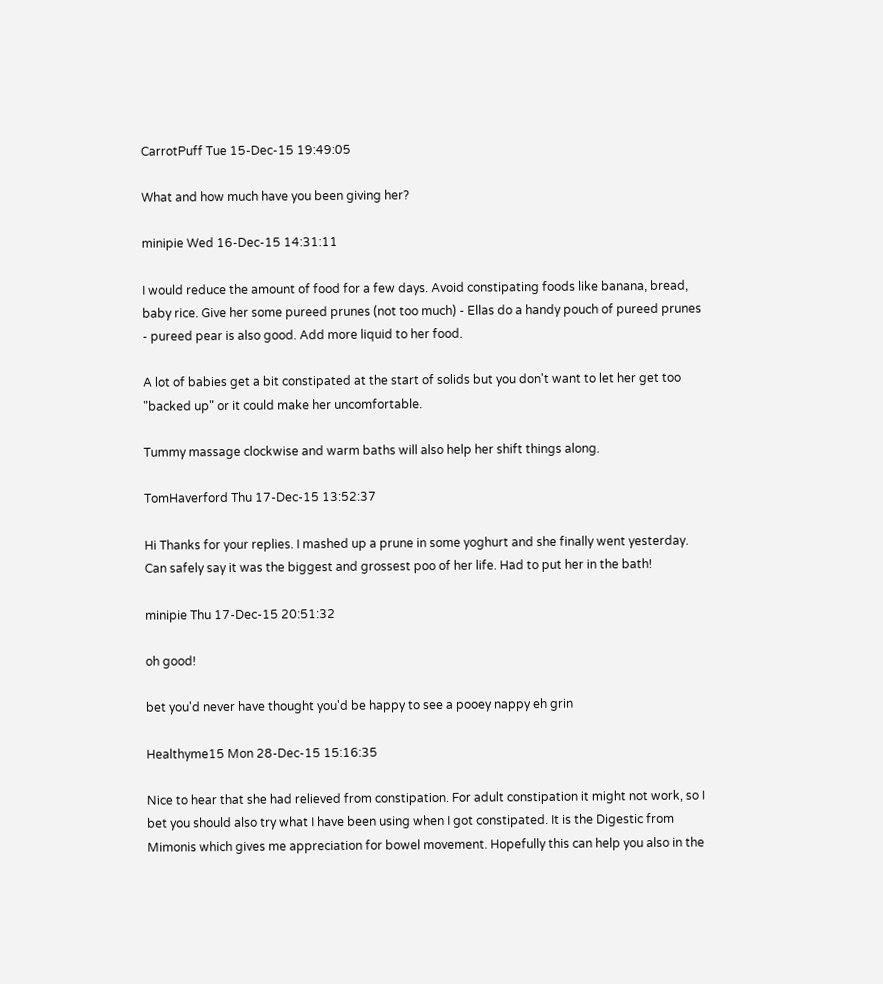CarrotPuff Tue 15-Dec-15 19:49:05

What and how much have you been giving her?

minipie Wed 16-Dec-15 14:31:11

I would reduce the amount of food for a few days. Avoid constipating foods like banana, bread, baby rice. Give her some pureed prunes (not too much) - Ellas do a handy pouch of pureed prunes - pureed pear is also good. Add more liquid to her food.

A lot of babies get a bit constipated at the start of solids but you don't want to let her get too "backed up" or it could make her uncomfortable.

Tummy massage clockwise and warm baths will also help her shift things along.

TomHaverford Thu 17-Dec-15 13:52:37

Hi Thanks for your replies. I mashed up a prune in some yoghurt and she finally went yesterday. Can safely say it was the biggest and grossest poo of her life. Had to put her in the bath!

minipie Thu 17-Dec-15 20:51:32

oh good!

bet you'd never have thought you'd be happy to see a pooey nappy eh grin

Healthyme15 Mon 28-Dec-15 15:16:35

Nice to hear that she had relieved from constipation. For adult constipation it might not work, so I bet you should also try what I have been using when I got constipated. It is the Digestic from Mimonis which gives me appreciation for bowel movement. Hopefully this can help you also in the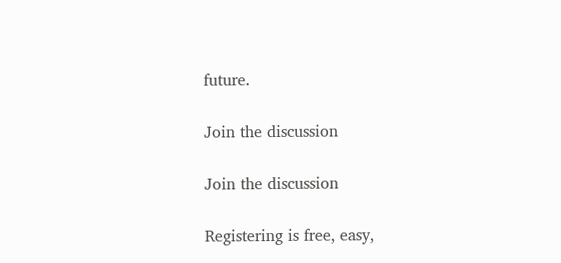future.

Join the discussion

Join the discussion

Registering is free, easy,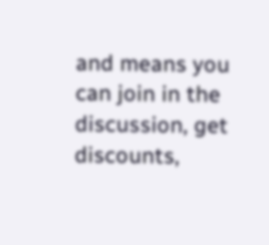and means you can join in the discussion, get discounts,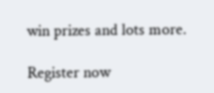win prizes and lots more.

Register now